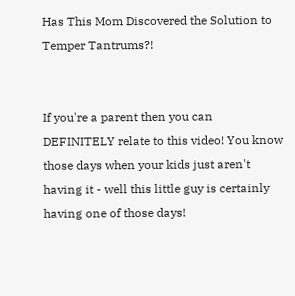Has This Mom Discovered the Solution to Temper Tantrums?!


If you're a parent then you can DEFINITELY relate to this video! You know those days when your kids just aren't having it - well this little guy is certainly having one of those days!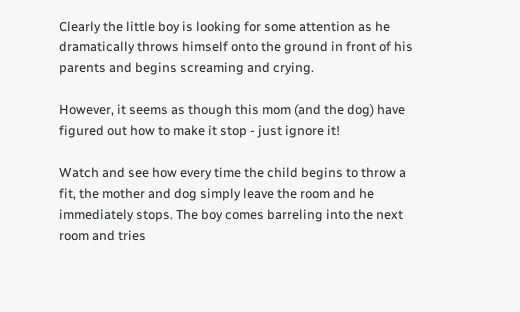Clearly the little boy is looking for some attention as he dramatically throws himself onto the ground in front of his parents and begins screaming and crying.

However, it seems as though this mom (and the dog) have figured out how to make it stop - just ignore it!

Watch and see how every time the child begins to throw a fit, the mother and dog simply leave the room and he immediately stops. The boy comes barreling into the next room and tries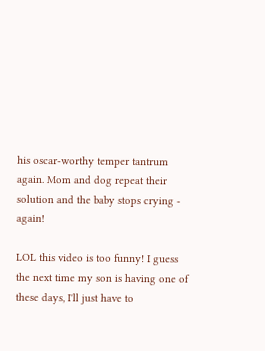his oscar-worthy temper tantrum again. Mom and dog repeat their solution and the baby stops crying - again!

LOL this video is too funny! I guess the next time my son is having one of these days, I'll just have to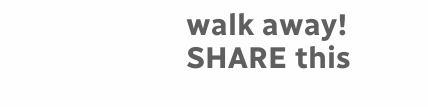walk away! SHARE this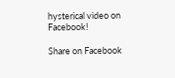hysterical video on Facebook!

Share on Facebook